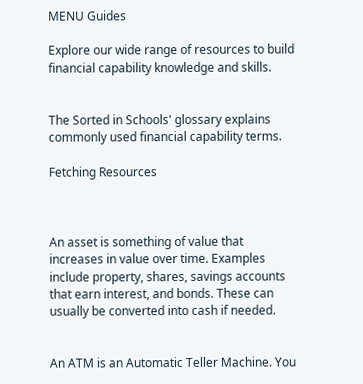MENU Guides

Explore our wide range of resources to build financial capability knowledge and skills.


The Sorted in Schools' glossary explains commonly used financial capability terms.

Fetching Resources



An asset is something of value that increases in value over time. Examples include property, shares, savings accounts that earn interest, and bonds. These can usually be converted into cash if needed.


An ATM is an Automatic Teller Machine. You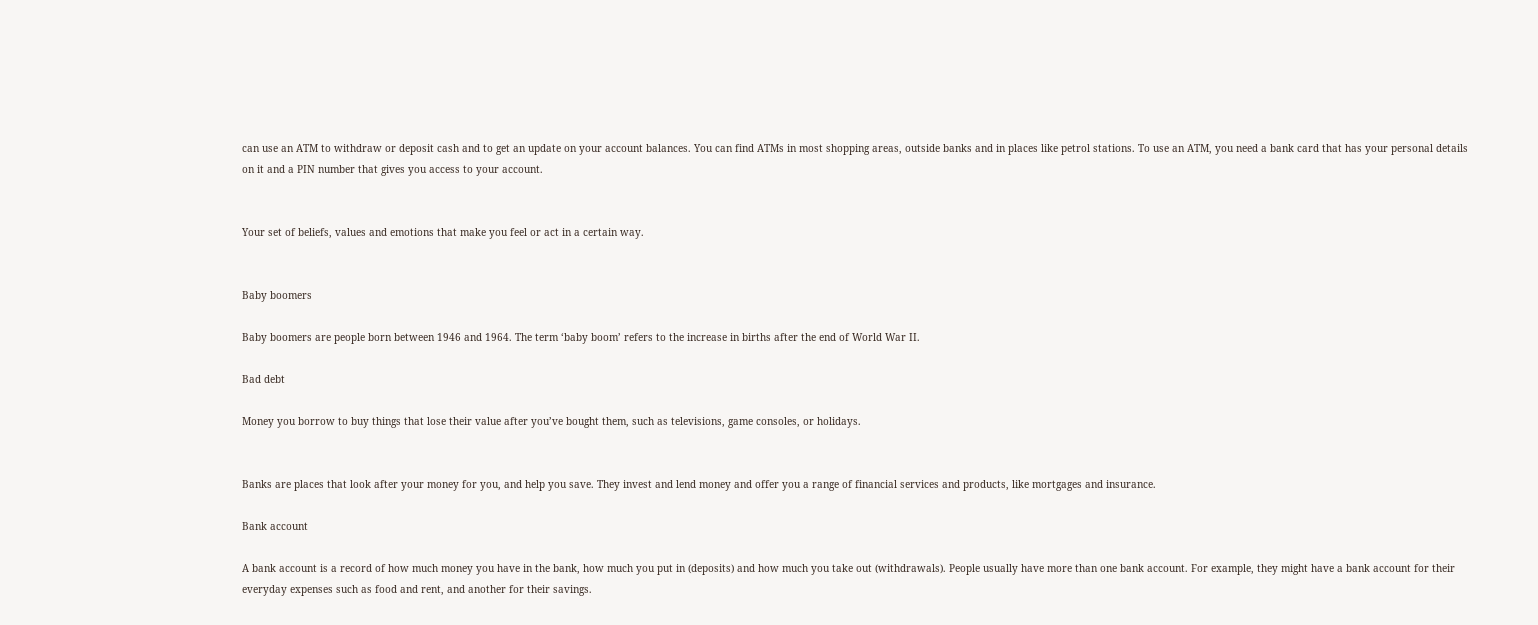can use an ATM to withdraw or deposit cash and to get an update on your account balances. You can find ATMs in most shopping areas, outside banks and in places like petrol stations. To use an ATM, you need a bank card that has your personal details on it and a PIN number that gives you access to your account.


Your set of beliefs, values and emotions that make you feel or act in a certain way.


Baby boomers

Baby boomers are people born between 1946 and 1964. The term ‘baby boom’ refers to the increase in births after the end of World War II.

Bad debt

Money you borrow to buy things that lose their value after you’ve bought them, such as televisions, game consoles, or holidays.


Banks are places that look after your money for you, and help you save. They invest and lend money and offer you a range of financial services and products, like mortgages and insurance.

Bank account

A bank account is a record of how much money you have in the bank, how much you put in (deposits) and how much you take out (withdrawals). People usually have more than one bank account. For example, they might have a bank account for their everyday expenses such as food and rent, and another for their savings.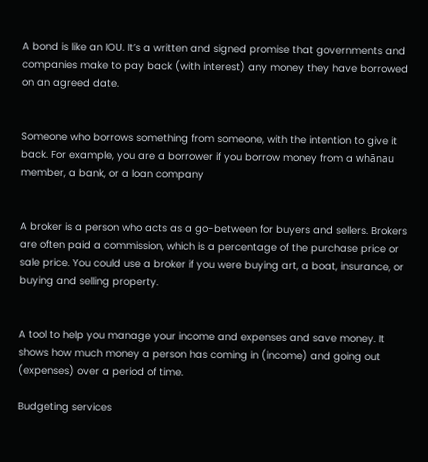A bond is like an IOU. It’s a written and signed promise that governments and companies make to pay back (with interest) any money they have borrowed on an agreed date.


Someone who borrows something from someone, with the intention to give it back. For example, you are a borrower if you borrow money from a whānau member, a bank, or a loan company


A broker is a person who acts as a go-between for buyers and sellers. Brokers are often paid a commission, which is a percentage of the purchase price or sale price. You could use a broker if you were buying art, a boat, insurance, or buying and selling property.


A tool to help you manage your income and expenses and save money. It shows how much money a person has coming in (income) and going out (expenses) over a period of time.

Budgeting services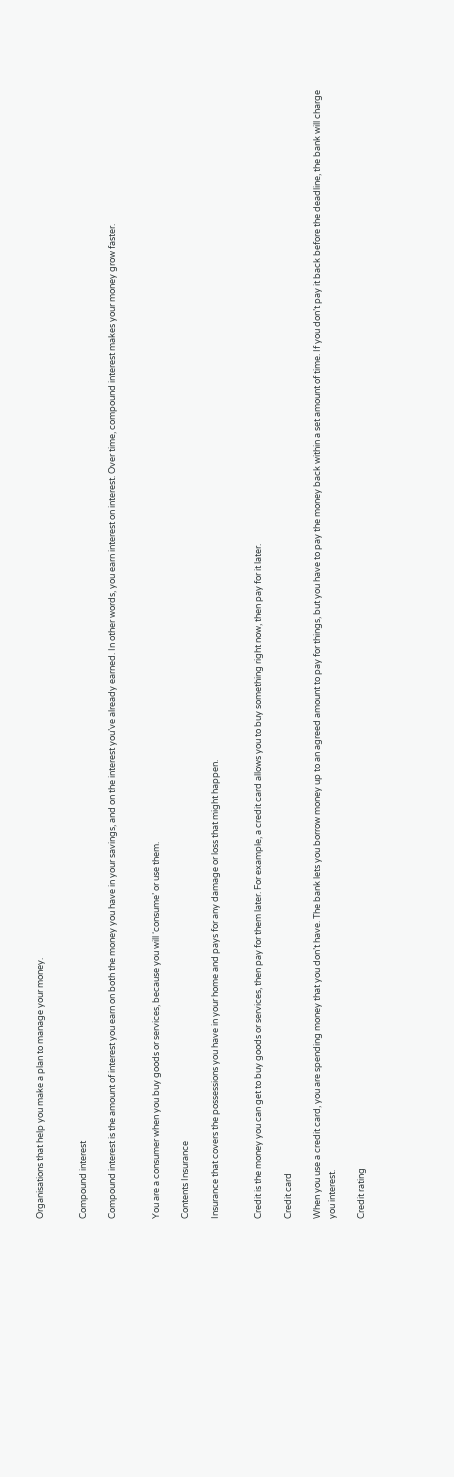Organisations that help you make a plan to manage your money.


Compound interest

Compound interest is the amount of interest you earn on both the money you have in your savings, and on the interest you’ve already earned. In other words, you earn interest on interest. Over time, compound interest makes your money grow faster.


You are a consumer when you buy goods or services, because you will ‘consume’ or use them.

Contents Insurance

Insurance that covers the possessions you have in your home and pays for any damage or loss that might happen.


Credit is the money you can get to buy goods or services, then pay for them later. For example, a credit card allows you to buy something right now, then pay for it later.

Credit card

When you use a credit card, you are spending money that you don’t have. The bank lets you borrow money up to an agreed amount to pay for things, but you have to pay the money back within a set amount of time. If you don’t pay it back before the deadline, the bank will charge you interest.

Credit rating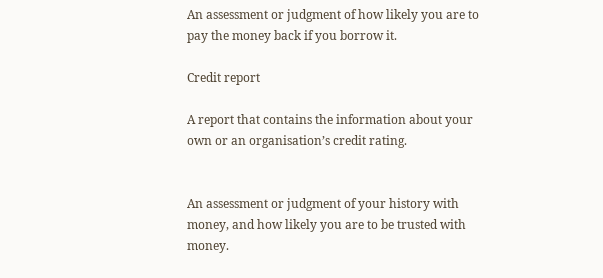An assessment or judgment of how likely you are to pay the money back if you borrow it.

Credit report

A report that contains the information about your own or an organisation’s credit rating.


An assessment or judgment of your history with money, and how likely you are to be trusted with money.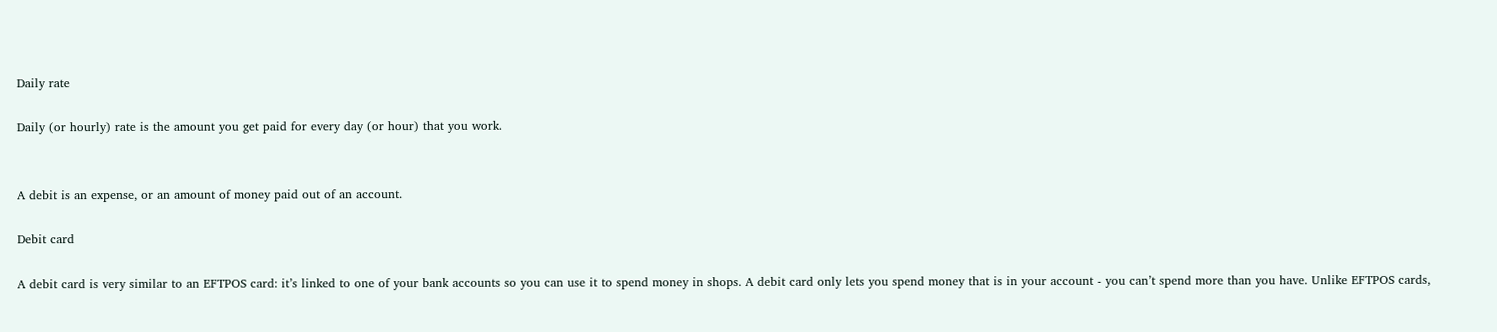Daily rate

Daily (or hourly) rate is the amount you get paid for every day (or hour) that you work.


A debit is an expense, or an amount of money paid out of an account.

Debit card

A debit card is very similar to an EFTPOS card: it’s linked to one of your bank accounts so you can use it to spend money in shops. A debit card only lets you spend money that is in your account - you can’t spend more than you have. Unlike EFTPOS cards,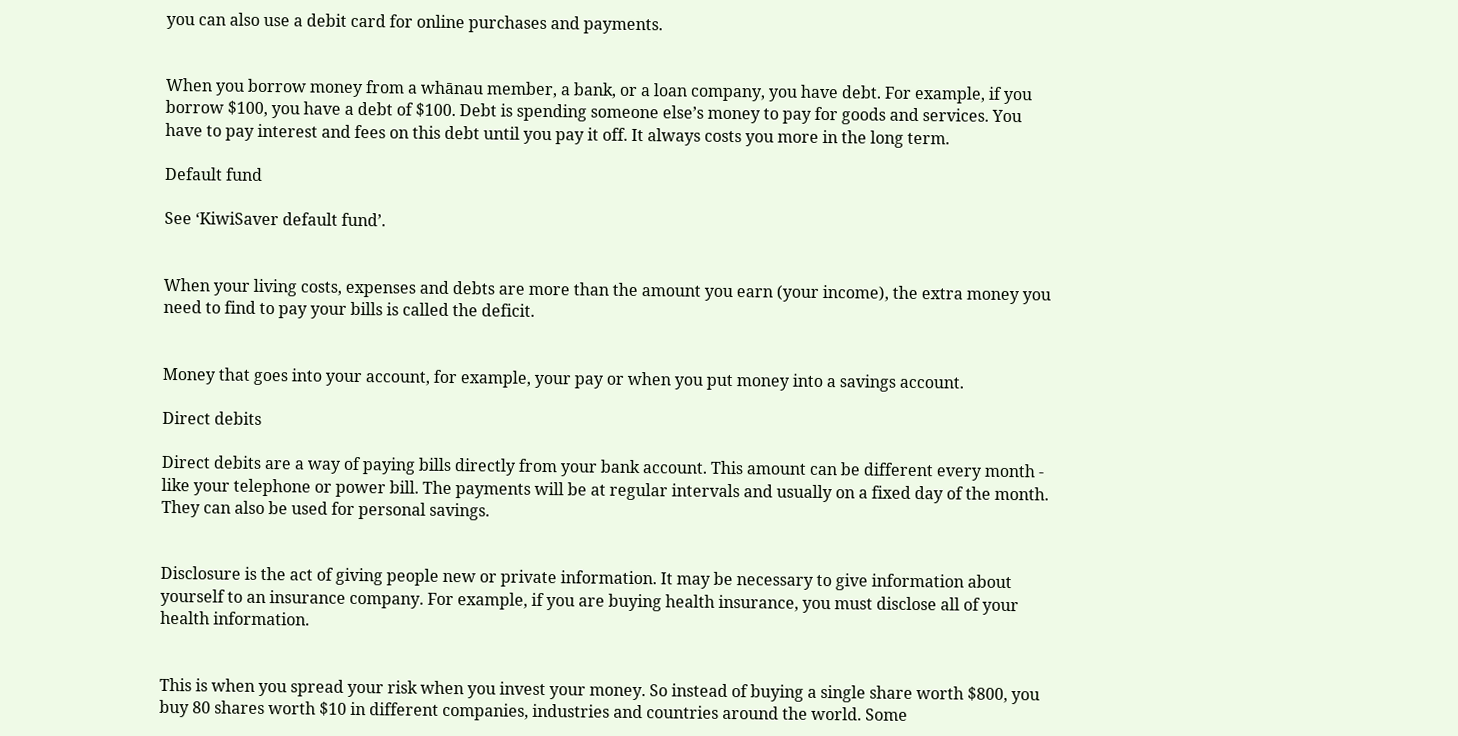you can also use a debit card for online purchases and payments.


When you borrow money from a whānau member, a bank, or a loan company, you have debt. For example, if you borrow $100, you have a debt of $100. Debt is spending someone else’s money to pay for goods and services. You have to pay interest and fees on this debt until you pay it off. It always costs you more in the long term.

Default fund

See ‘KiwiSaver default fund’.


When your living costs, expenses and debts are more than the amount you earn (your income), the extra money you need to find to pay your bills is called the deficit.


Money that goes into your account, for example, your pay or when you put money into a savings account.

Direct debits

Direct debits are a way of paying bills directly from your bank account. This amount can be different every month - like your telephone or power bill. The payments will be at regular intervals and usually on a fixed day of the month. They can also be used for personal savings.


Disclosure is the act of giving people new or private information. It may be necessary to give information about yourself to an insurance company. For example, if you are buying health insurance, you must disclose all of your health information.


This is when you spread your risk when you invest your money. So instead of buying a single share worth $800, you buy 80 shares worth $10 in different companies, industries and countries around the world. Some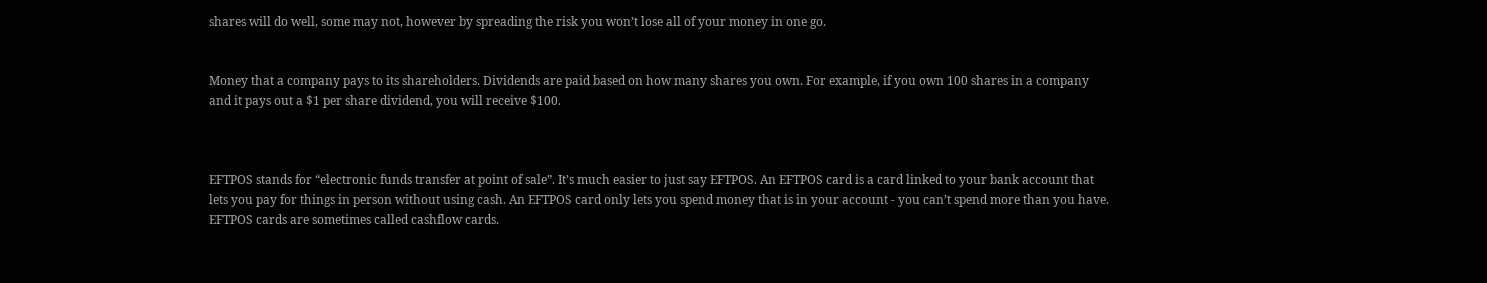shares will do well, some may not, however by spreading the risk you won’t lose all of your money in one go.


Money that a company pays to its shareholders. Dividends are paid based on how many shares you own. For example, if you own 100 shares in a company and it pays out a $1 per share dividend, you will receive $100.



EFTPOS stands for “electronic funds transfer at point of sale”. It’s much easier to just say EFTPOS. An EFTPOS card is a card linked to your bank account that lets you pay for things in person without using cash. An EFTPOS card only lets you spend money that is in your account - you can’t spend more than you have. EFTPOS cards are sometimes called cashflow cards.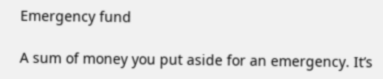Emergency fund

A sum of money you put aside for an emergency. It’s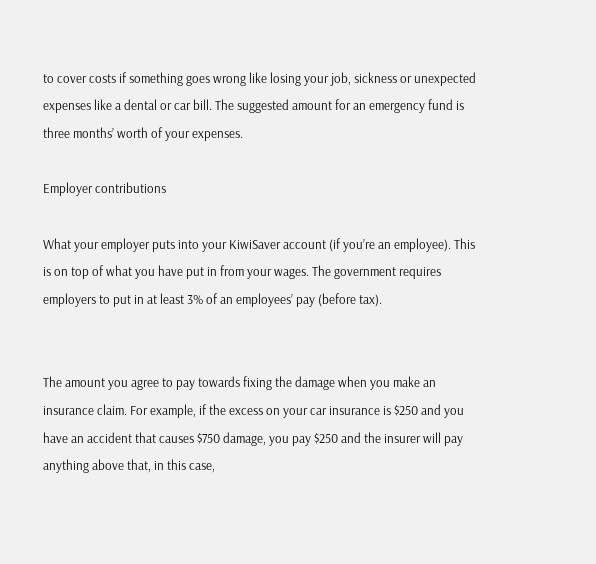to cover costs if something goes wrong like losing your job, sickness or unexpected expenses like a dental or car bill. The suggested amount for an emergency fund is three months’ worth of your expenses.

Employer contributions

What your employer puts into your KiwiSaver account (if you’re an employee). This is on top of what you have put in from your wages. The government requires employers to put in at least 3% of an employees’ pay (before tax).


The amount you agree to pay towards fixing the damage when you make an insurance claim. For example, if the excess on your car insurance is $250 and you have an accident that causes $750 damage, you pay $250 and the insurer will pay anything above that, in this case,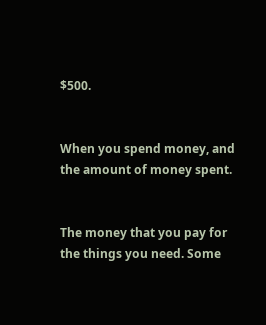$500.


When you spend money, and the amount of money spent.


The money that you pay for the things you need. Some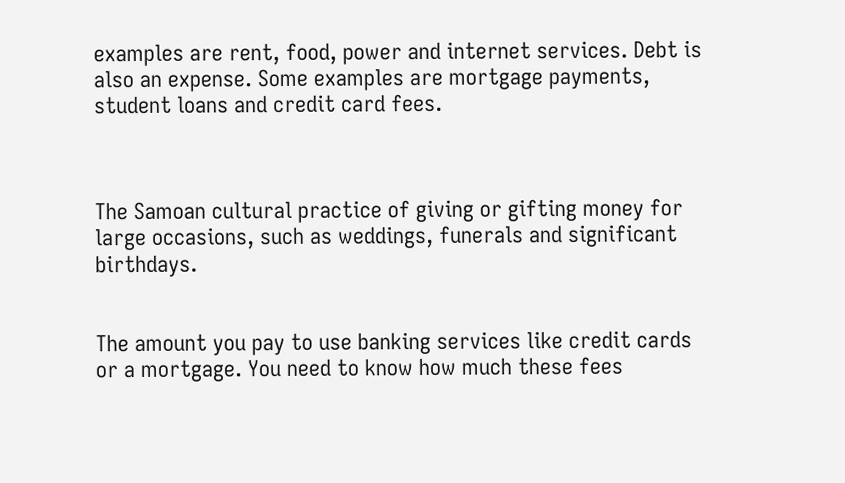examples are rent, food, power and internet services. Debt is also an expense. Some examples are mortgage payments, student loans and credit card fees.



The Samoan cultural practice of giving or gifting money for large occasions, such as weddings, funerals and significant birthdays.


The amount you pay to use banking services like credit cards or a mortgage. You need to know how much these fees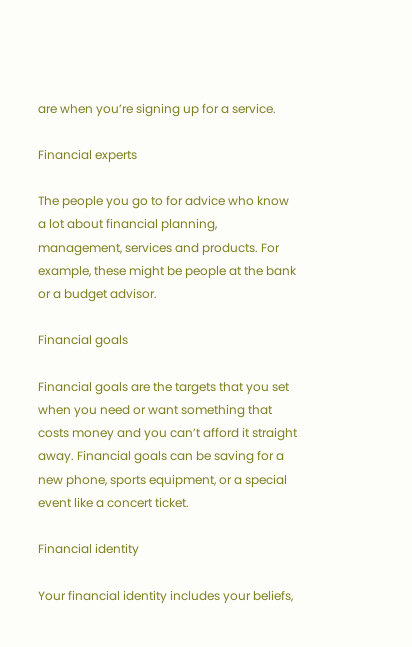are when you’re signing up for a service.

Financial experts

The people you go to for advice who know a lot about financial planning, management, services and products. For example, these might be people at the bank or a budget advisor.

Financial goals

Financial goals are the targets that you set when you need or want something that costs money and you can’t afford it straight away. Financial goals can be saving for a new phone, sports equipment, or a special event like a concert ticket.

Financial identity

Your financial identity includes your beliefs,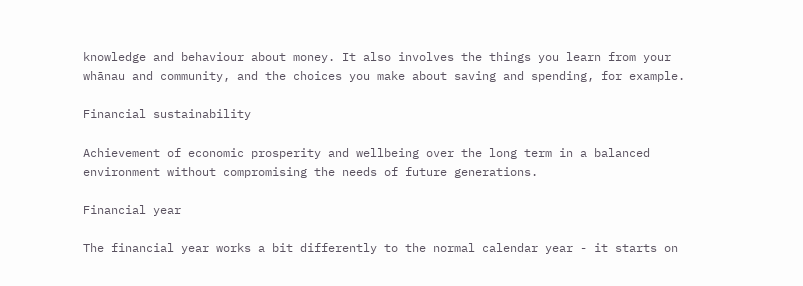knowledge and behaviour about money. It also involves the things you learn from your whānau and community, and the choices you make about saving and spending, for example.

Financial sustainability

Achievement of economic prosperity and wellbeing over the long term in a balanced environment without compromising the needs of future generations.

Financial year

The financial year works a bit differently to the normal calendar year - it starts on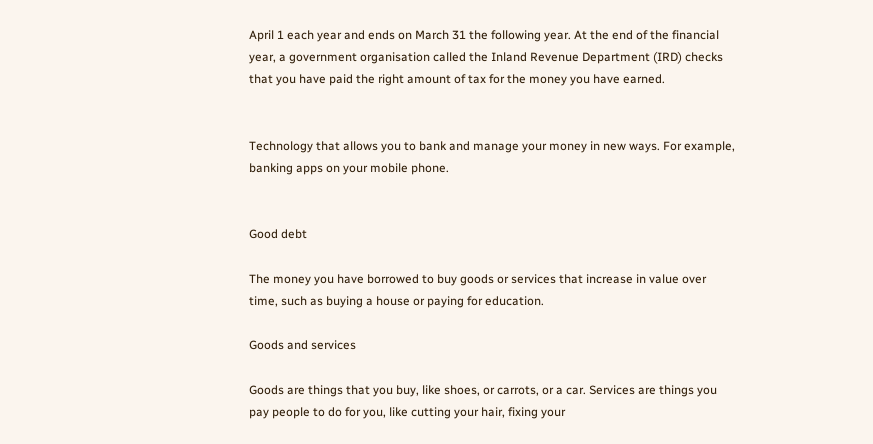April 1 each year and ends on March 31 the following year. At the end of the financial year, a government organisation called the Inland Revenue Department (IRD) checks that you have paid the right amount of tax for the money you have earned.


Technology that allows you to bank and manage your money in new ways. For example, banking apps on your mobile phone.


Good debt

The money you have borrowed to buy goods or services that increase in value over time, such as buying a house or paying for education.

Goods and services

Goods are things that you buy, like shoes, or carrots, or a car. Services are things you pay people to do for you, like cutting your hair, fixing your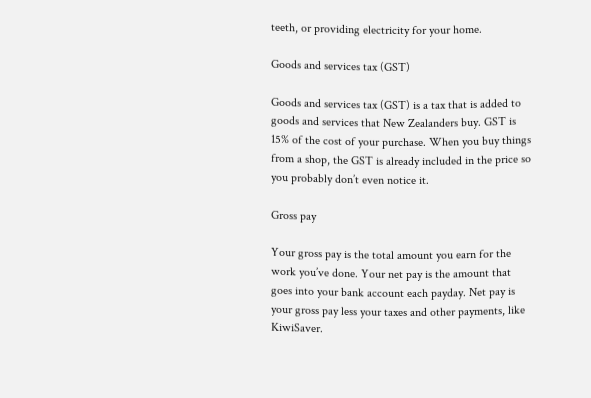teeth, or providing electricity for your home.

Goods and services tax (GST)

Goods and services tax (GST) is a tax that is added to goods and services that New Zealanders buy. GST is 15% of the cost of your purchase. When you buy things from a shop, the GST is already included in the price so you probably don’t even notice it.

Gross pay

Your gross pay is the total amount you earn for the work you’ve done. Your net pay is the amount that goes into your bank account each payday. Net pay is your gross pay less your taxes and other payments, like KiwiSaver.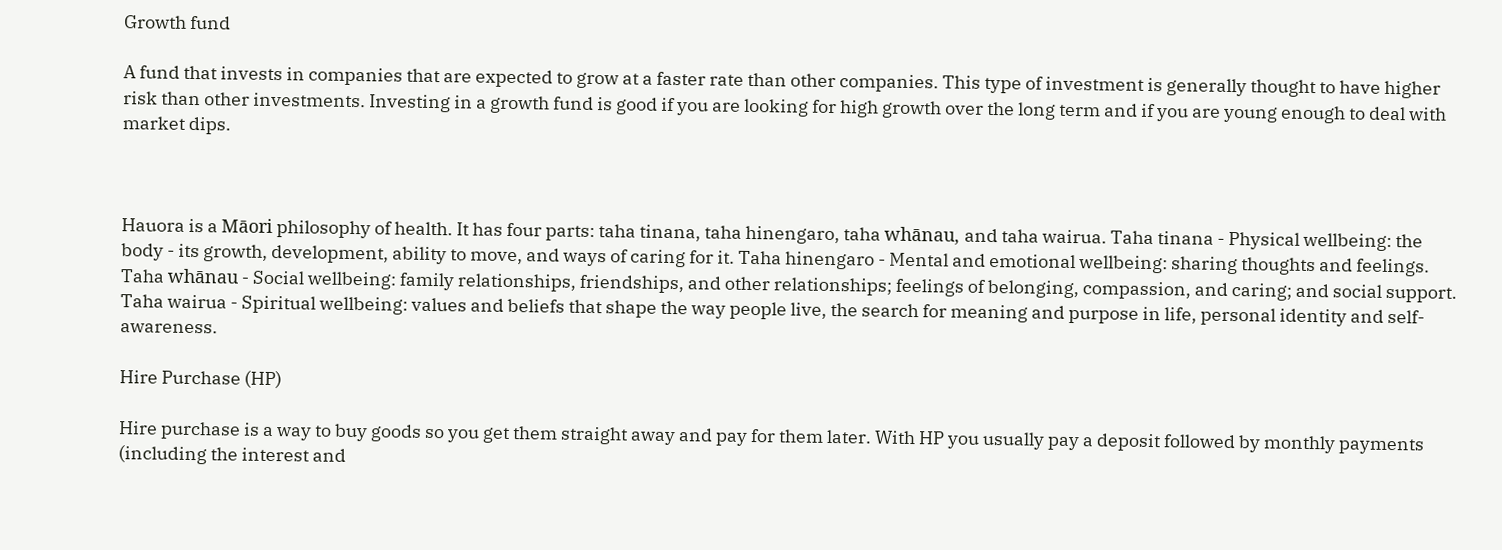Growth fund

A fund that invests in companies that are expected to grow at a faster rate than other companies. This type of investment is generally thought to have higher risk than other investments. Investing in a growth fund is good if you are looking for high growth over the long term and if you are young enough to deal with market dips.



Hauora is a Māori philosophy of health. It has four parts: taha tinana, taha hinengaro, taha whānau, and taha wairua. Taha tinana - Physical wellbeing: the body - its growth, development, ability to move, and ways of caring for it. Taha hinengaro - Mental and emotional wellbeing: sharing thoughts and feelings. Taha whānau - Social wellbeing: family relationships, friendships, and other relationships; feelings of belonging, compassion, and caring; and social support. Taha wairua - Spiritual wellbeing: values and beliefs that shape the way people live, the search for meaning and purpose in life, personal identity and self-awareness.

Hire Purchase (HP)

Hire purchase is a way to buy goods so you get them straight away and pay for them later. With HP you usually pay a deposit followed by monthly payments (including the interest and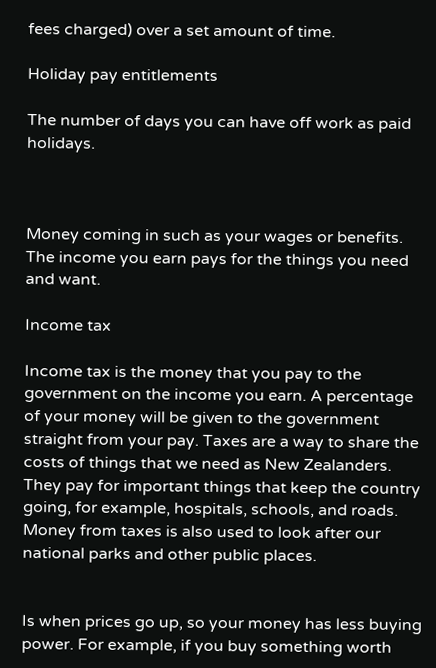fees charged) over a set amount of time.

Holiday pay entitlements

The number of days you can have off work as paid holidays.



Money coming in such as your wages or benefits. The income you earn pays for the things you need and want.

Income tax

Income tax is the money that you pay to the government on the income you earn. A percentage of your money will be given to the government straight from your pay. Taxes are a way to share the costs of things that we need as New Zealanders. They pay for important things that keep the country going, for example, hospitals, schools, and roads. Money from taxes is also used to look after our national parks and other public places.


Is when prices go up, so your money has less buying power. For example, if you buy something worth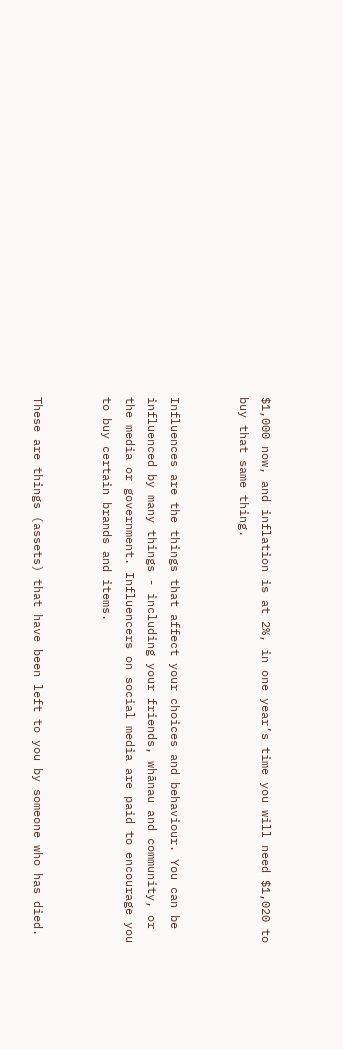$1,000 now, and inflation is at 2%, in one year’s time you will need $1,020 to buy that same thing.


Influences are the things that affect your choices and behaviour. You can be influenced by many things - including your friends, whānau and community, or the media or government. Influencers on social media are paid to encourage you to buy certain brands and items.


These are things (assets) that have been left to you by someone who has died.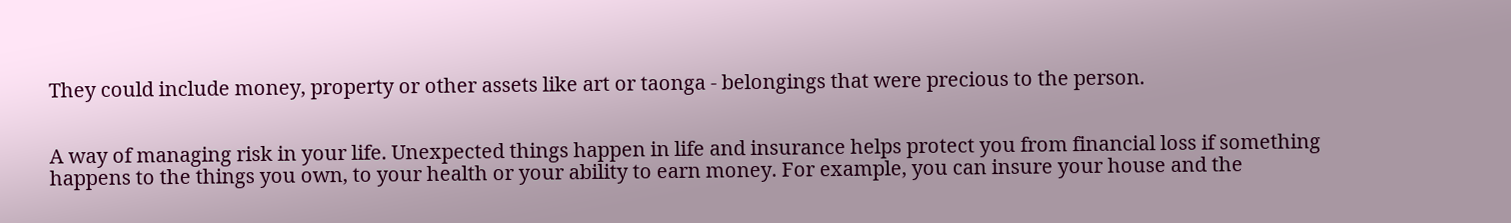They could include money, property or other assets like art or taonga - belongings that were precious to the person.


A way of managing risk in your life. Unexpected things happen in life and insurance helps protect you from financial loss if something happens to the things you own, to your health or your ability to earn money. For example, you can insure your house and the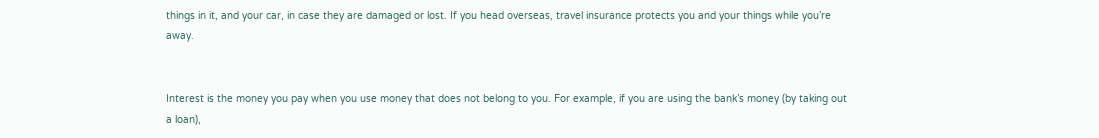things in it, and your car, in case they are damaged or lost. If you head overseas, travel insurance protects you and your things while you’re away.


Interest is the money you pay when you use money that does not belong to you. For example, if you are using the bank’s money (by taking out a loan),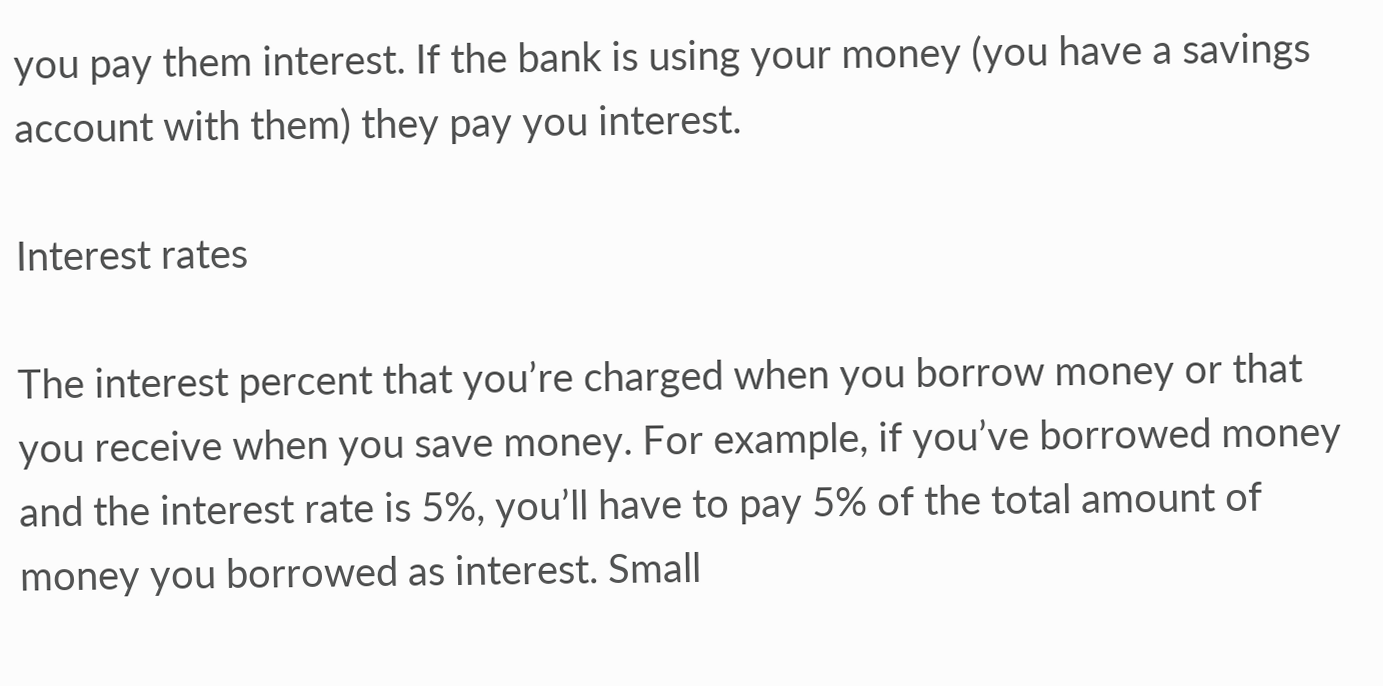you pay them interest. If the bank is using your money (you have a savings account with them) they pay you interest.

Interest rates

The interest percent that you’re charged when you borrow money or that you receive when you save money. For example, if you’ve borrowed money and the interest rate is 5%, you’ll have to pay 5% of the total amount of money you borrowed as interest. Small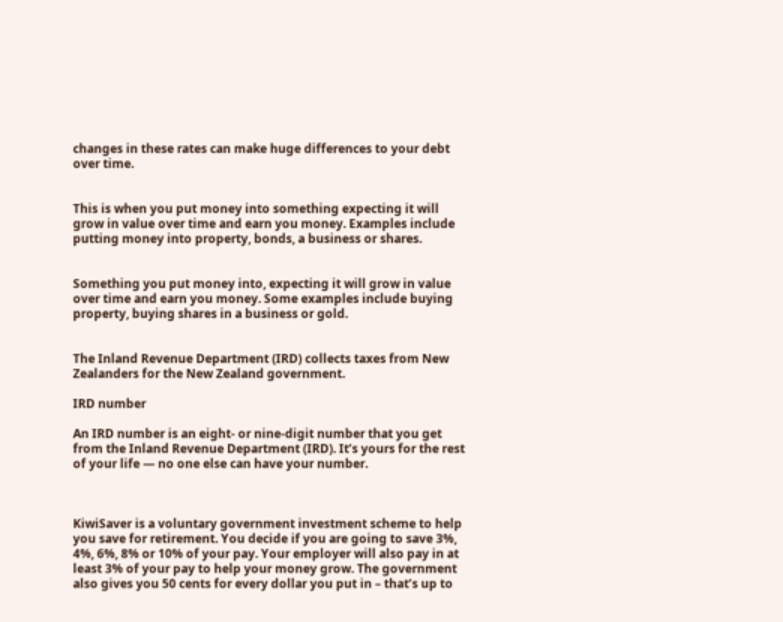changes in these rates can make huge differences to your debt over time.


This is when you put money into something expecting it will grow in value over time and earn you money. Examples include putting money into property, bonds, a business or shares.


Something you put money into, expecting it will grow in value over time and earn you money. Some examples include buying property, buying shares in a business or gold.


The Inland Revenue Department (IRD) collects taxes from New Zealanders for the New Zealand government.

IRD number

An IRD number is an eight- or nine-digit number that you get from the Inland Revenue Department (IRD). It’s yours for the rest of your life — no one else can have your number.



KiwiSaver is a voluntary government investment scheme to help you save for retirement. You decide if you are going to save 3%, 4%, 6%, 8% or 10% of your pay. Your employer will also pay in at least 3% of your pay to help your money grow. The government also gives you 50 cents for every dollar you put in – that’s up to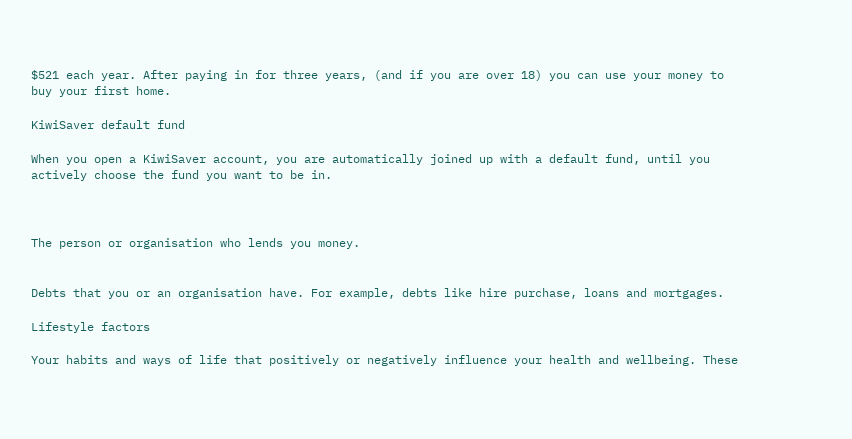$521 each year. After paying in for three years, (and if you are over 18) you can use your money to buy your first home.

KiwiSaver default fund

When you open a KiwiSaver account, you are automatically joined up with a default fund, until you actively choose the fund you want to be in.



The person or organisation who lends you money.


Debts that you or an organisation have. For example, debts like hire purchase, loans and mortgages.

Lifestyle factors

Your habits and ways of life that positively or negatively influence your health and wellbeing. These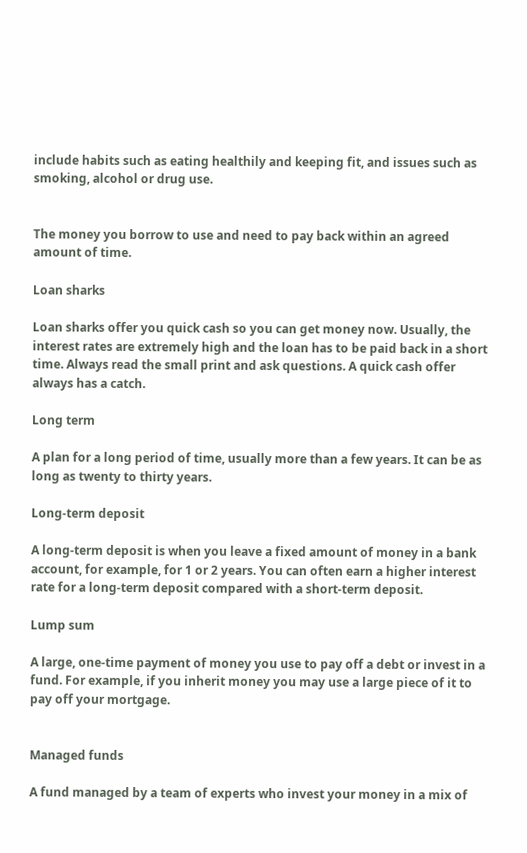include habits such as eating healthily and keeping fit, and issues such as smoking, alcohol or drug use.


The money you borrow to use and need to pay back within an agreed amount of time.

Loan sharks

Loan sharks offer you quick cash so you can get money now. Usually, the interest rates are extremely high and the loan has to be paid back in a short time. Always read the small print and ask questions. A quick cash offer always has a catch.

Long term

A plan for a long period of time, usually more than a few years. It can be as long as twenty to thirty years.

Long-term deposit

A long-term deposit is when you leave a fixed amount of money in a bank account, for example, for 1 or 2 years. You can often earn a higher interest rate for a long-term deposit compared with a short-term deposit.

Lump sum

A large, one-time payment of money you use to pay off a debt or invest in a fund. For example, if you inherit money you may use a large piece of it to pay off your mortgage.


Managed funds

A fund managed by a team of experts who invest your money in a mix of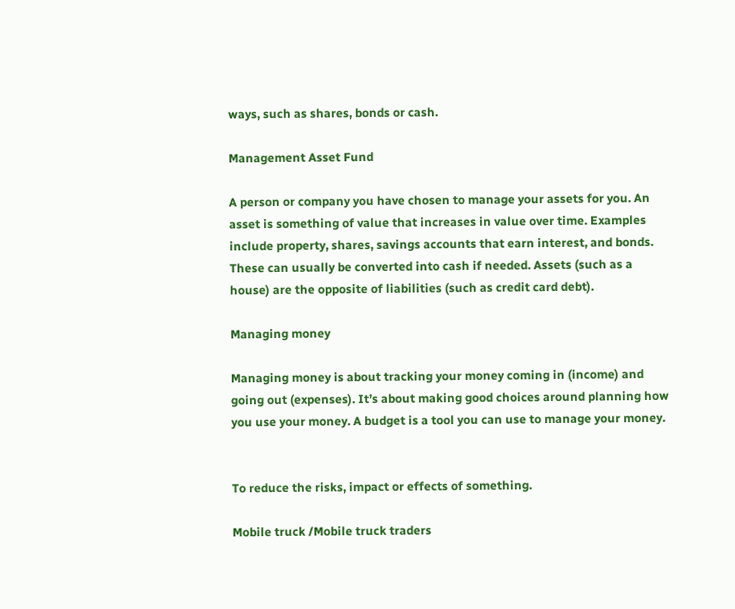ways, such as shares, bonds or cash.

Management Asset Fund

A person or company you have chosen to manage your assets for you. An asset is something of value that increases in value over time. Examples include property, shares, savings accounts that earn interest, and bonds. These can usually be converted into cash if needed. Assets (such as a house) are the opposite of liabilities (such as credit card debt).

Managing money

Managing money is about tracking your money coming in (income) and going out (expenses). It’s about making good choices around planning how you use your money. A budget is a tool you can use to manage your money.


To reduce the risks, impact or effects of something.

Mobile truck /Mobile truck traders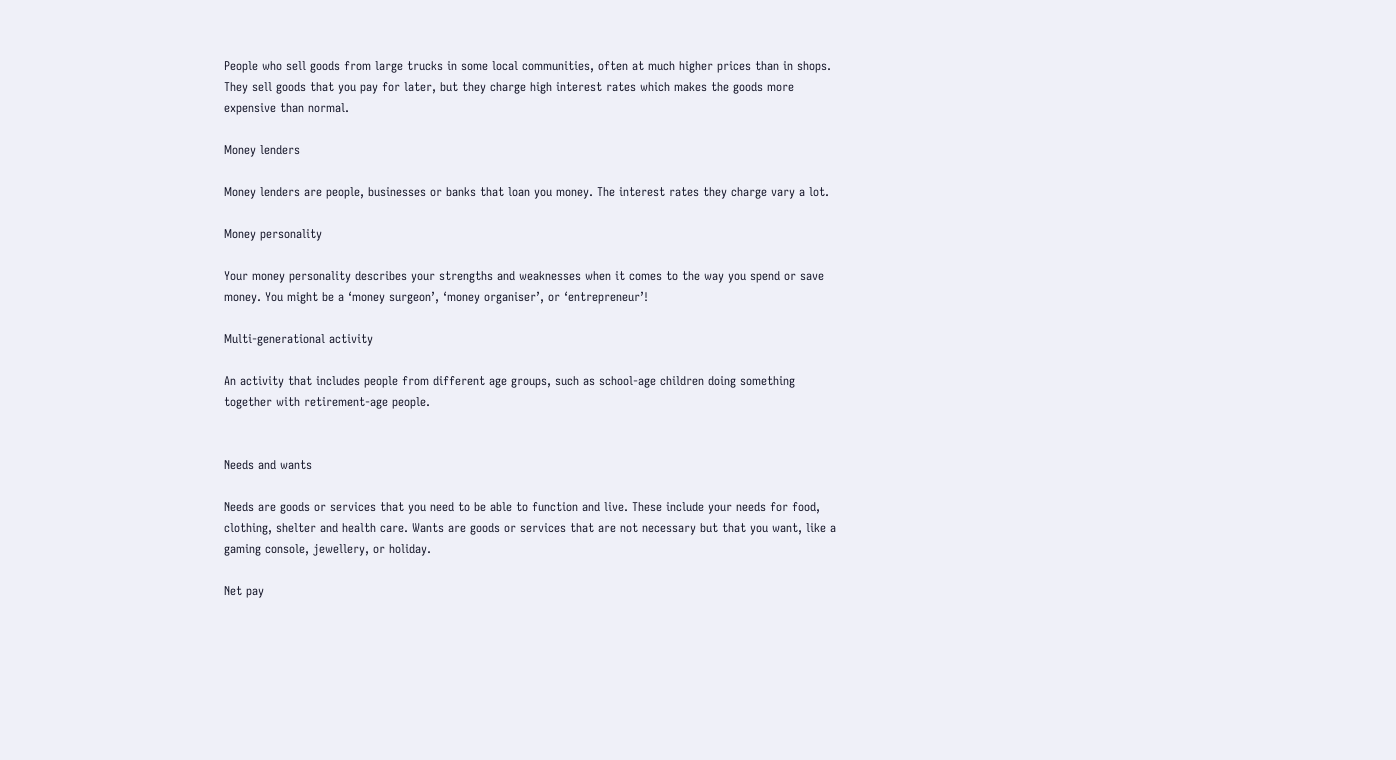People who sell goods from large trucks in some local communities, often at much higher prices than in shops. They sell goods that you pay for later, but they charge high interest rates which makes the goods more expensive than normal.

Money lenders

Money lenders are people, businesses or banks that loan you money. The interest rates they charge vary a lot.

Money personality

Your money personality describes your strengths and weaknesses when it comes to the way you spend or save money. You might be a ‘money surgeon’, ‘money organiser’, or ‘entrepreneur’!

Multi-generational activity

An activity that includes people from different age groups, such as school-age children doing something together with retirement-age people.


Needs and wants

Needs are goods or services that you need to be able to function and live. These include your needs for food, clothing, shelter and health care. Wants are goods or services that are not necessary but that you want, like a gaming console, jewellery, or holiday.

Net pay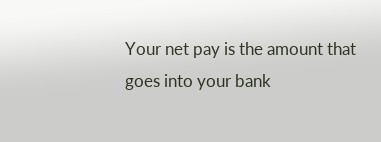Your net pay is the amount that goes into your bank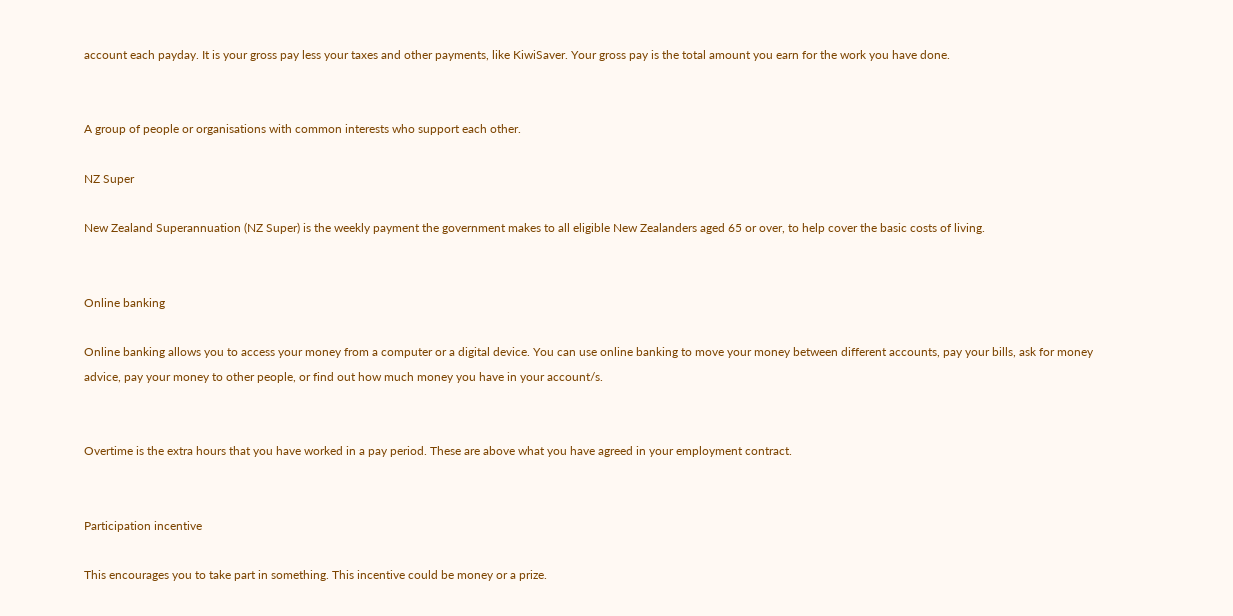account each payday. It is your gross pay less your taxes and other payments, like KiwiSaver. Your gross pay is the total amount you earn for the work you have done.


A group of people or organisations with common interests who support each other.

NZ Super

New Zealand Superannuation (NZ Super) is the weekly payment the government makes to all eligible New Zealanders aged 65 or over, to help cover the basic costs of living.


Online banking

Online banking allows you to access your money from a computer or a digital device. You can use online banking to move your money between different accounts, pay your bills, ask for money advice, pay your money to other people, or find out how much money you have in your account/s.


Overtime is the extra hours that you have worked in a pay period. These are above what you have agreed in your employment contract.


Participation incentive

This encourages you to take part in something. This incentive could be money or a prize.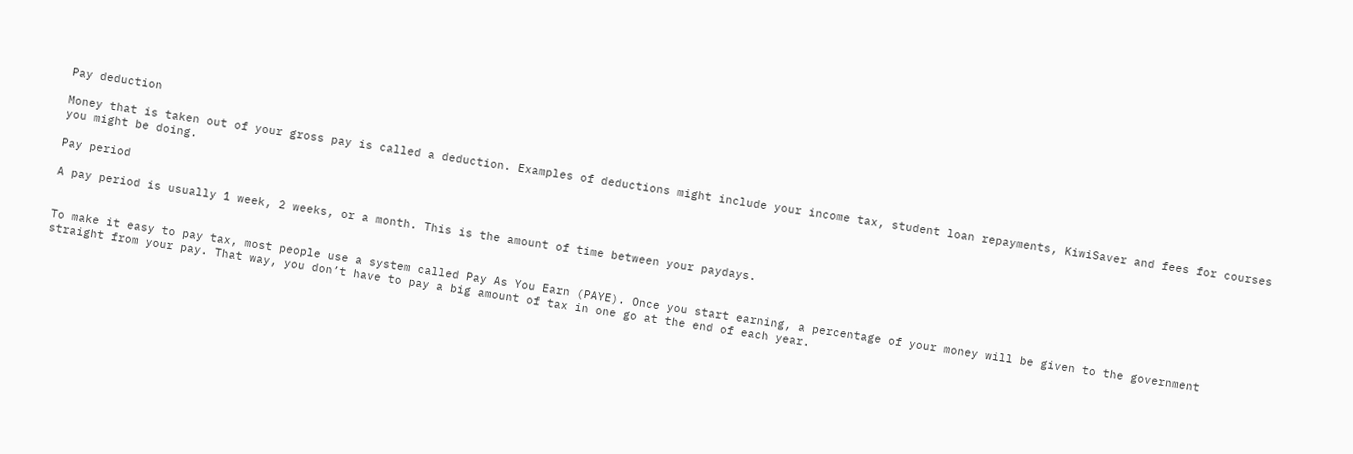Pay deduction

Money that is taken out of your gross pay is called a deduction. Examples of deductions might include your income tax, student loan repayments, KiwiSaver and fees for courses you might be doing.

Pay period

A pay period is usually 1 week, 2 weeks, or a month. This is the amount of time between your paydays.


To make it easy to pay tax, most people use a system called Pay As You Earn (PAYE). Once you start earning, a percentage of your money will be given to the government straight from your pay. That way, you don’t have to pay a big amount of tax in one go at the end of each year.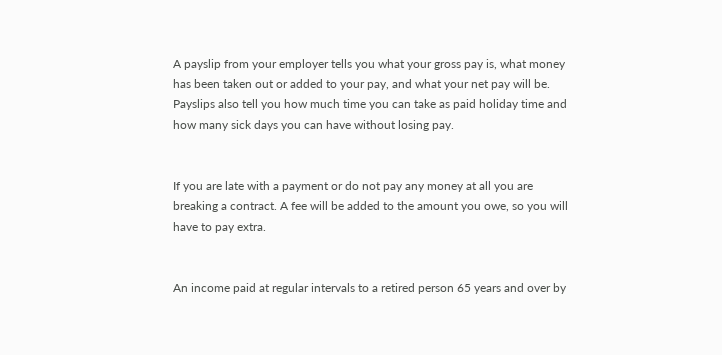A payslip from your employer tells you what your gross pay is, what money has been taken out or added to your pay, and what your net pay will be. Payslips also tell you how much time you can take as paid holiday time and how many sick days you can have without losing pay.


If you are late with a payment or do not pay any money at all you are breaking a contract. A fee will be added to the amount you owe, so you will have to pay extra.


An income paid at regular intervals to a retired person 65 years and over by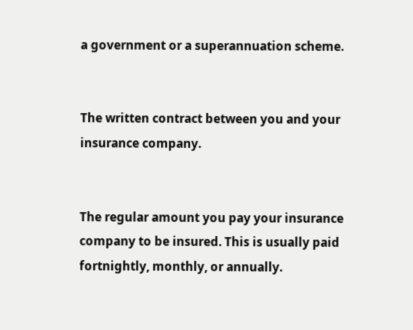a government or a superannuation scheme.


The written contract between you and your insurance company.


The regular amount you pay your insurance company to be insured. This is usually paid fortnightly, monthly, or annually.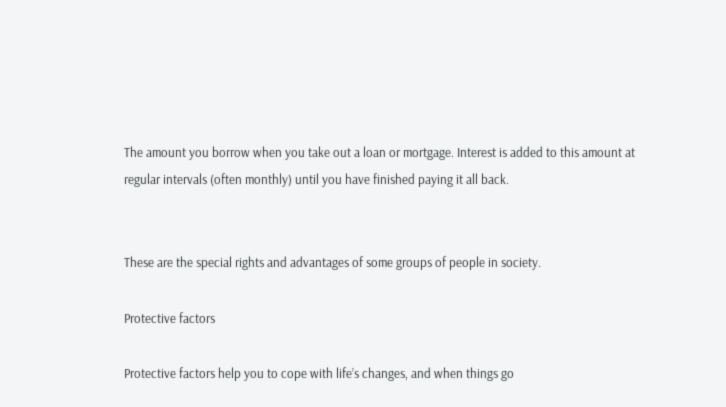The amount you borrow when you take out a loan or mortgage. Interest is added to this amount at regular intervals (often monthly) until you have finished paying it all back.


These are the special rights and advantages of some groups of people in society.

Protective factors

Protective factors help you to cope with life’s changes, and when things go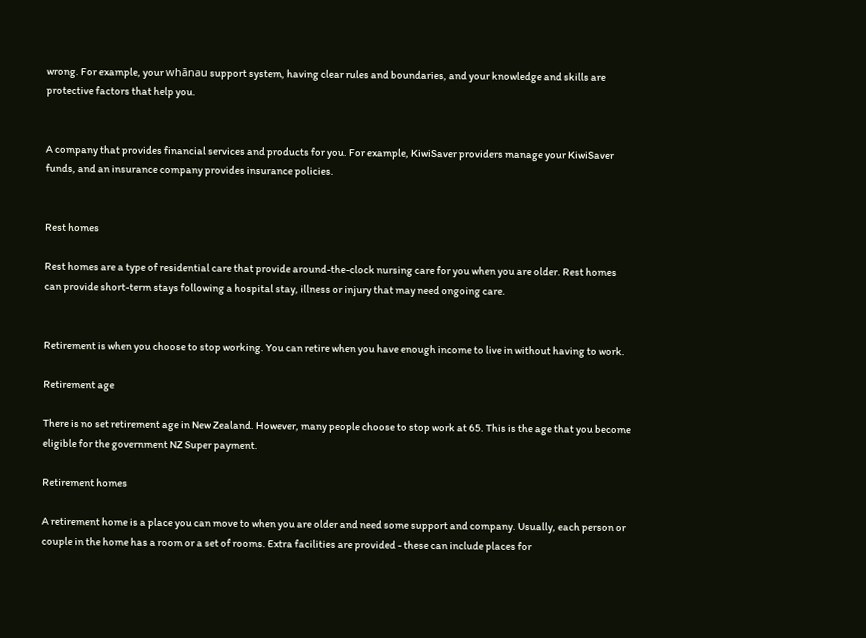wrong. For example, your whānau support system, having clear rules and boundaries, and your knowledge and skills are protective factors that help you.


A company that provides financial services and products for you. For example, KiwiSaver providers manage your KiwiSaver funds, and an insurance company provides insurance policies.


Rest homes

Rest homes are a type of residential care that provide around-the-clock nursing care for you when you are older. Rest homes can provide short-term stays following a hospital stay, illness or injury that may need ongoing care.


Retirement is when you choose to stop working. You can retire when you have enough income to live in without having to work.

Retirement age

There is no set retirement age in New Zealand. However, many people choose to stop work at 65. This is the age that you become eligible for the government NZ Super payment.

Retirement homes

A retirement home is a place you can move to when you are older and need some support and company. Usually, each person or couple in the home has a room or a set of rooms. Extra facilities are provided - these can include places for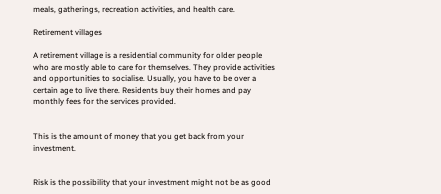meals, gatherings, recreation activities, and health care.

Retirement villages

A retirement village is a residential community for older people who are mostly able to care for themselves. They provide activities and opportunities to socialise. Usually, you have to be over a certain age to live there. Residents buy their homes and pay monthly fees for the services provided.


This is the amount of money that you get back from your investment.


Risk is the possibility that your investment might not be as good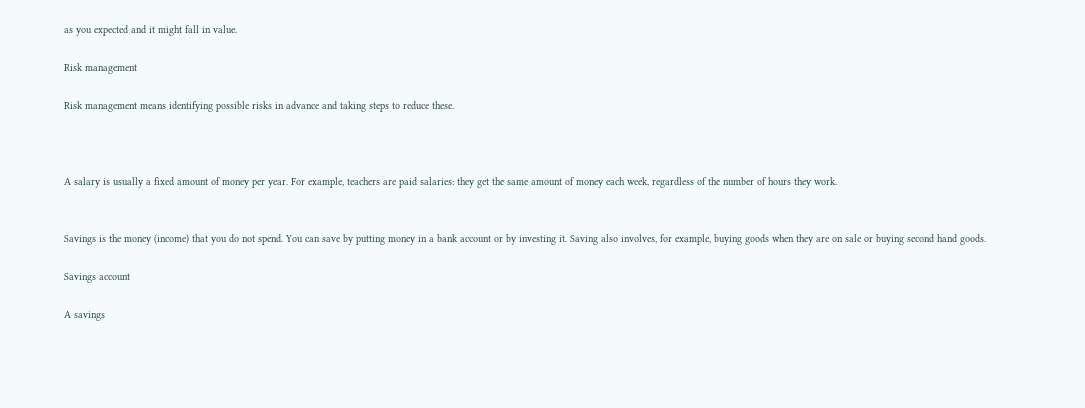as you expected and it might fall in value.

Risk management

Risk management means identifying possible risks in advance and taking steps to reduce these.



A salary is usually a fixed amount of money per year. For example, teachers are paid salaries: they get the same amount of money each week, regardless of the number of hours they work.


Savings is the money (income) that you do not spend. You can save by putting money in a bank account or by investing it. Saving also involves, for example, buying goods when they are on sale or buying second hand goods.

Savings account

A savings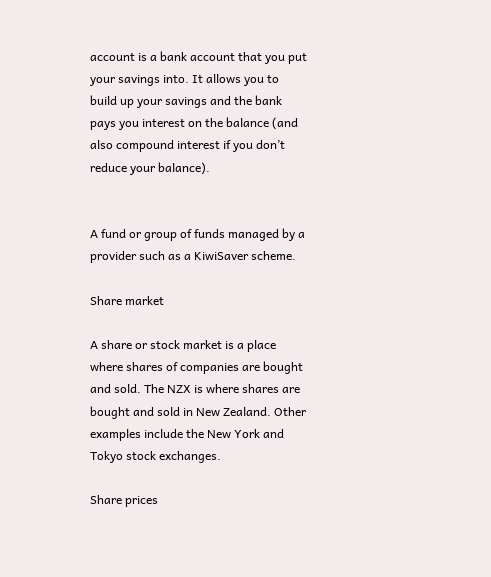account is a bank account that you put your savings into. It allows you to build up your savings and the bank pays you interest on the balance (and also compound interest if you don’t reduce your balance).


A fund or group of funds managed by a provider such as a KiwiSaver scheme.

Share market

A share or stock market is a place where shares of companies are bought and sold. The NZX is where shares are bought and sold in New Zealand. Other examples include the New York and Tokyo stock exchanges.

Share prices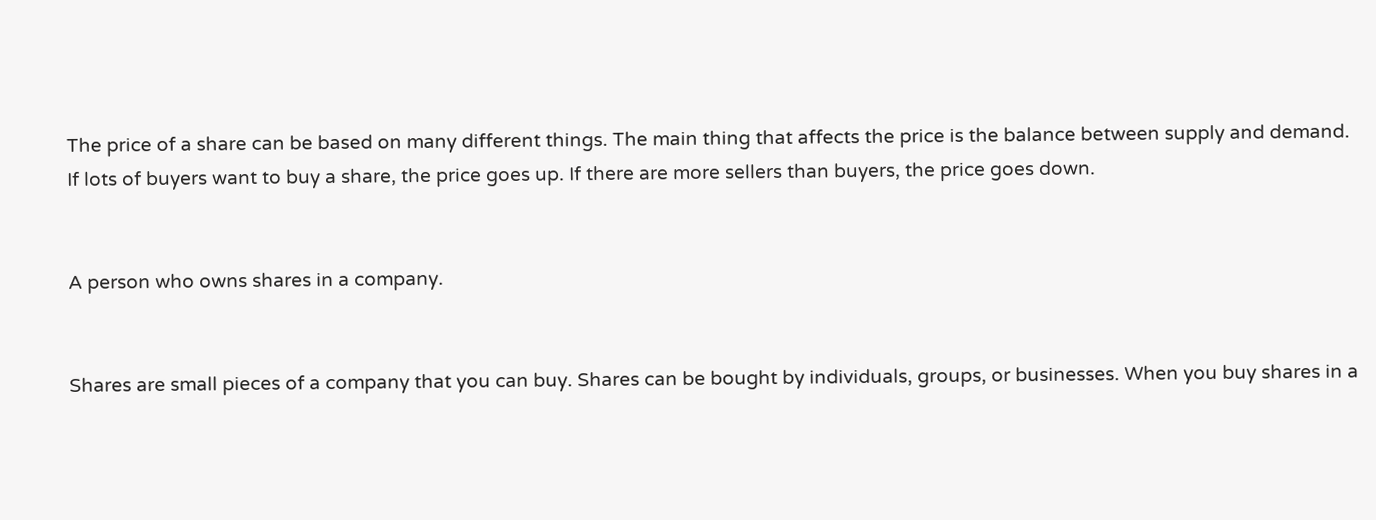The price of a share can be based on many different things. The main thing that affects the price is the balance between supply and demand. If lots of buyers want to buy a share, the price goes up. If there are more sellers than buyers, the price goes down.


A person who owns shares in a company.


Shares are small pieces of a company that you can buy. Shares can be bought by individuals, groups, or businesses. When you buy shares in a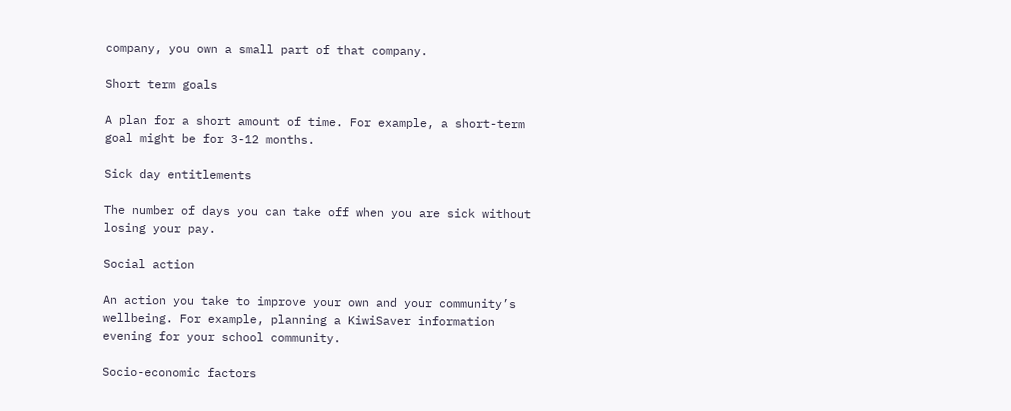company, you own a small part of that company.

Short term goals

A plan for a short amount of time. For example, a short-term goal might be for 3-12 months.

Sick day entitlements

The number of days you can take off when you are sick without losing your pay.

Social action

An action you take to improve your own and your community’s wellbeing. For example, planning a KiwiSaver information evening for your school community.

Socio-economic factors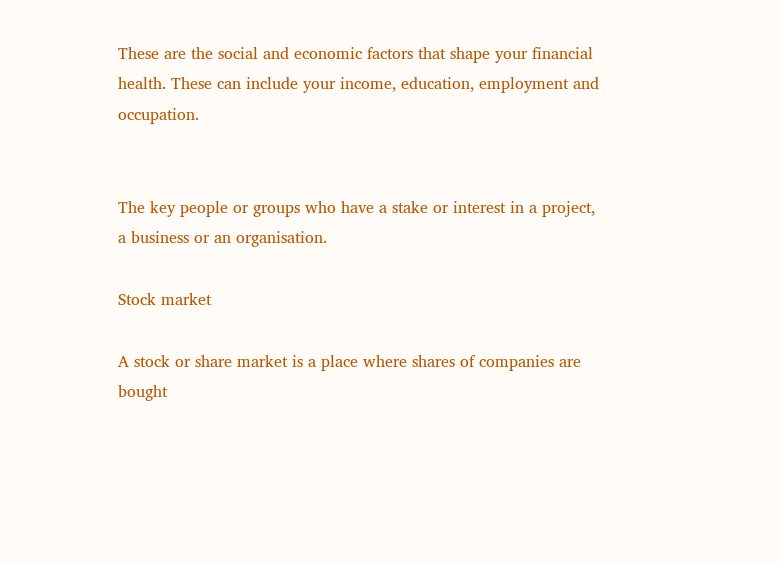These are the social and economic factors that shape your financial health. These can include your income, education, employment and occupation.


The key people or groups who have a stake or interest in a project, a business or an organisation.

Stock market

A stock or share market is a place where shares of companies are bought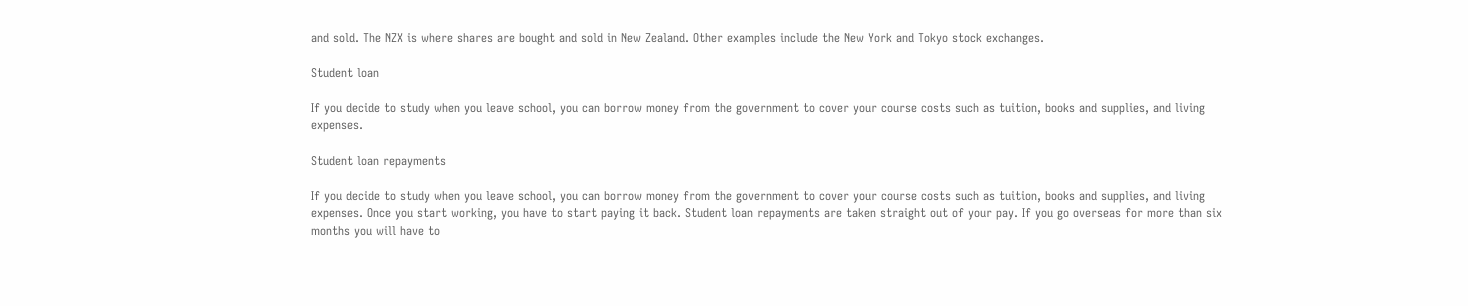and sold. The NZX is where shares are bought and sold in New Zealand. Other examples include the New York and Tokyo stock exchanges.

Student loan

If you decide to study when you leave school, you can borrow money from the government to cover your course costs such as tuition, books and supplies, and living expenses.

Student loan repayments

If you decide to study when you leave school, you can borrow money from the government to cover your course costs such as tuition, books and supplies, and living expenses. Once you start working, you have to start paying it back. Student loan repayments are taken straight out of your pay. If you go overseas for more than six months you will have to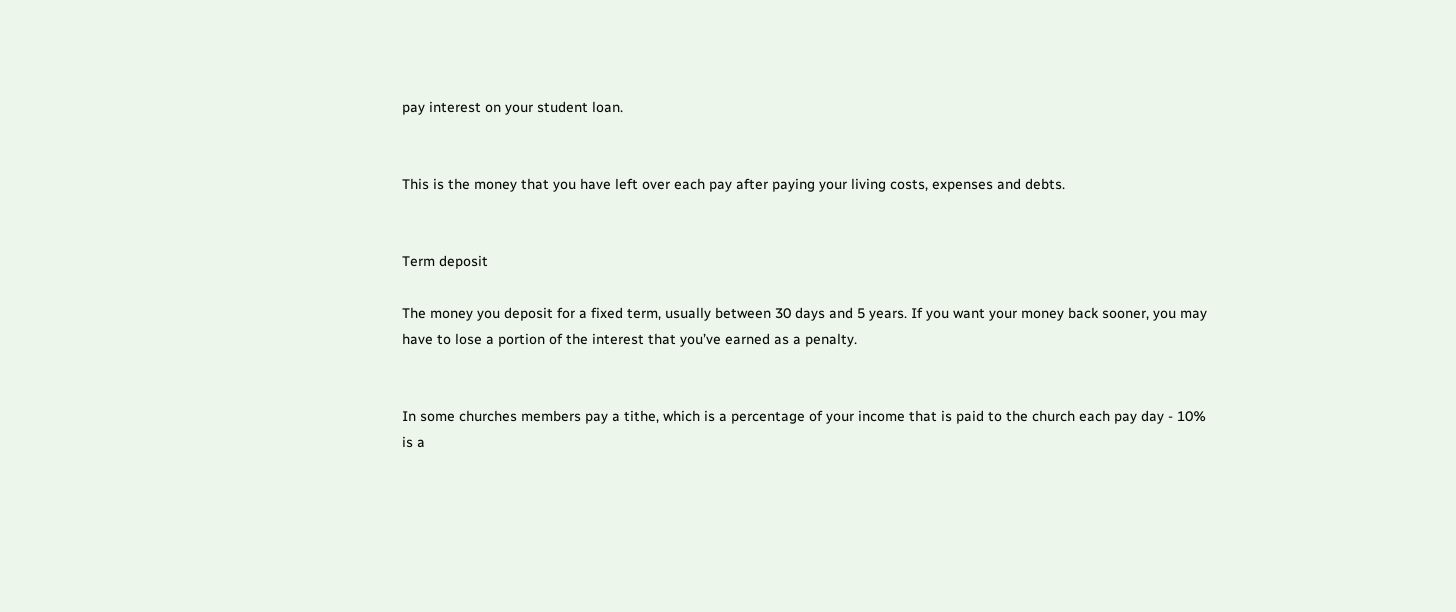pay interest on your student loan.


This is the money that you have left over each pay after paying your living costs, expenses and debts.


Term deposit

The money you deposit for a fixed term, usually between 30 days and 5 years. If you want your money back sooner, you may have to lose a portion of the interest that you’ve earned as a penalty.


In some churches members pay a tithe, which is a percentage of your income that is paid to the church each pay day - 10% is a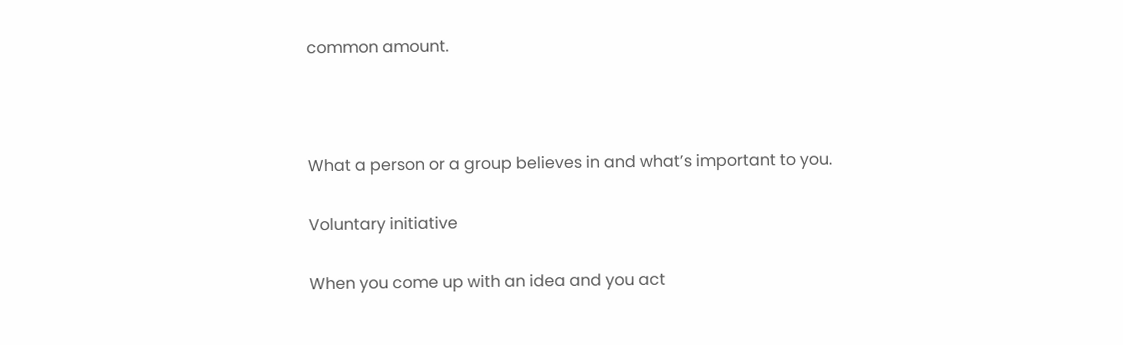common amount.



What a person or a group believes in and what’s important to you.

Voluntary initiative

When you come up with an idea and you act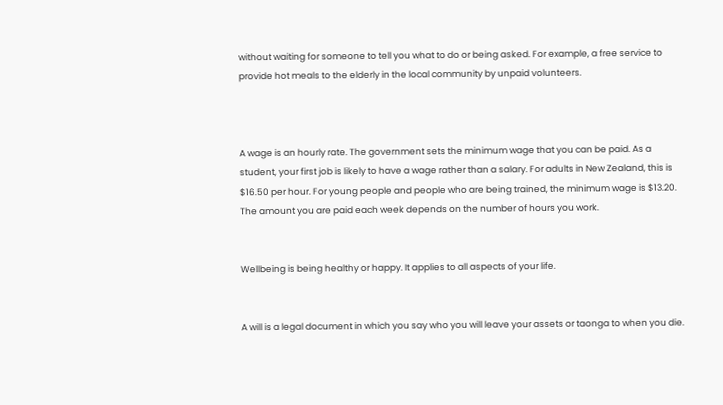without waiting for someone to tell you what to do or being asked. For example, a free service to provide hot meals to the elderly in the local community by unpaid volunteers.



A wage is an hourly rate. The government sets the minimum wage that you can be paid. As a student, your first job is likely to have a wage rather than a salary. For adults in New Zealand, this is $16.50 per hour. For young people and people who are being trained, the minimum wage is $13.20. The amount you are paid each week depends on the number of hours you work.


Wellbeing is being healthy or happy. It applies to all aspects of your life.


A will is a legal document in which you say who you will leave your assets or taonga to when you die.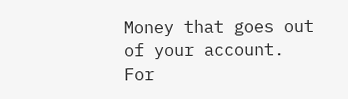Money that goes out of your account. For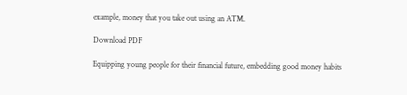example, money that you take out using an ATM.

Download PDF

Equipping young people for their financial future, embedding good money habits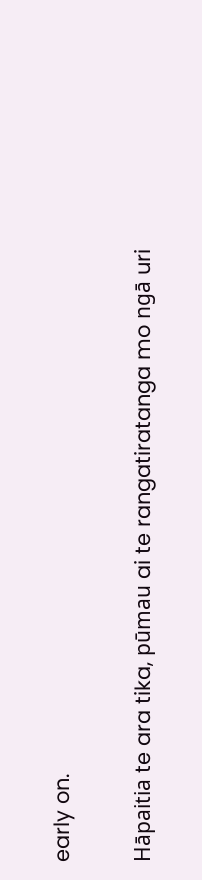early on.

Hāpaitia te ara tika, pūmau ai te rangatiratanga mo ngā uri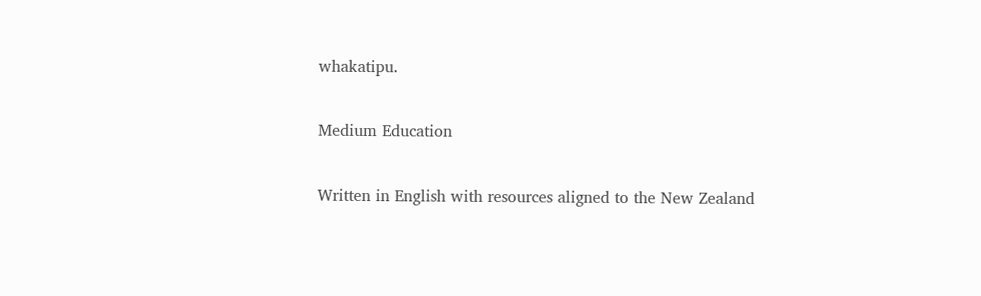whakatipu.

Medium Education

Written in English with resources aligned to the New Zealand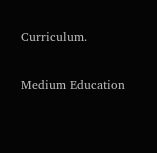Curriculum.

Medium Education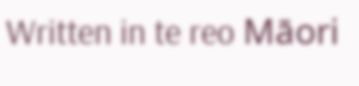Written in te reo Māori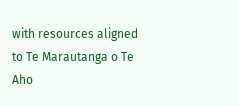with resources aligned to Te Marautanga o Te Aho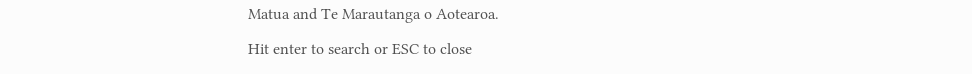Matua and Te Marautanga o Aotearoa.

Hit enter to search or ESC to close